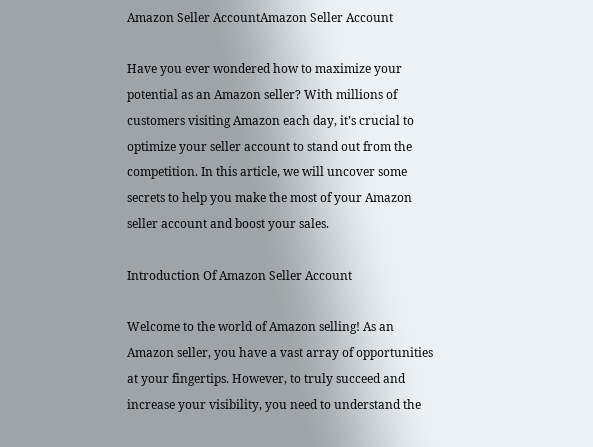Amazon Seller AccountAmazon Seller Account

Have you ever wondered how to maximize your potential as an Amazon seller? With millions of customers visiting Amazon each day, it’s crucial to optimize your seller account to stand out from the competition. In this article, we will uncover some secrets to help you make the most of your Amazon seller account and boost your sales.

Introduction Of Amazon Seller Account

Welcome to the world of Amazon selling! As an Amazon seller, you have a vast array of opportunities at your fingertips. However, to truly succeed and increase your visibility, you need to understand the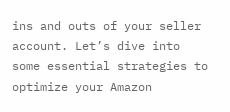ins and outs of your seller account. Let’s dive into some essential strategies to optimize your Amazon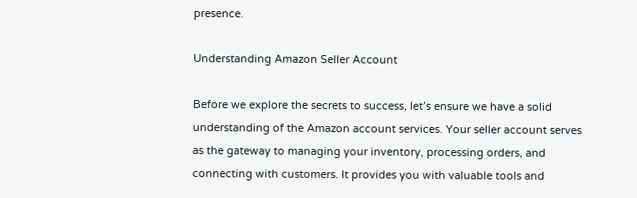presence.

Understanding Amazon Seller Account

Before we explore the secrets to success, let’s ensure we have a solid understanding of the Amazon account services. Your seller account serves as the gateway to managing your inventory, processing orders, and connecting with customers. It provides you with valuable tools and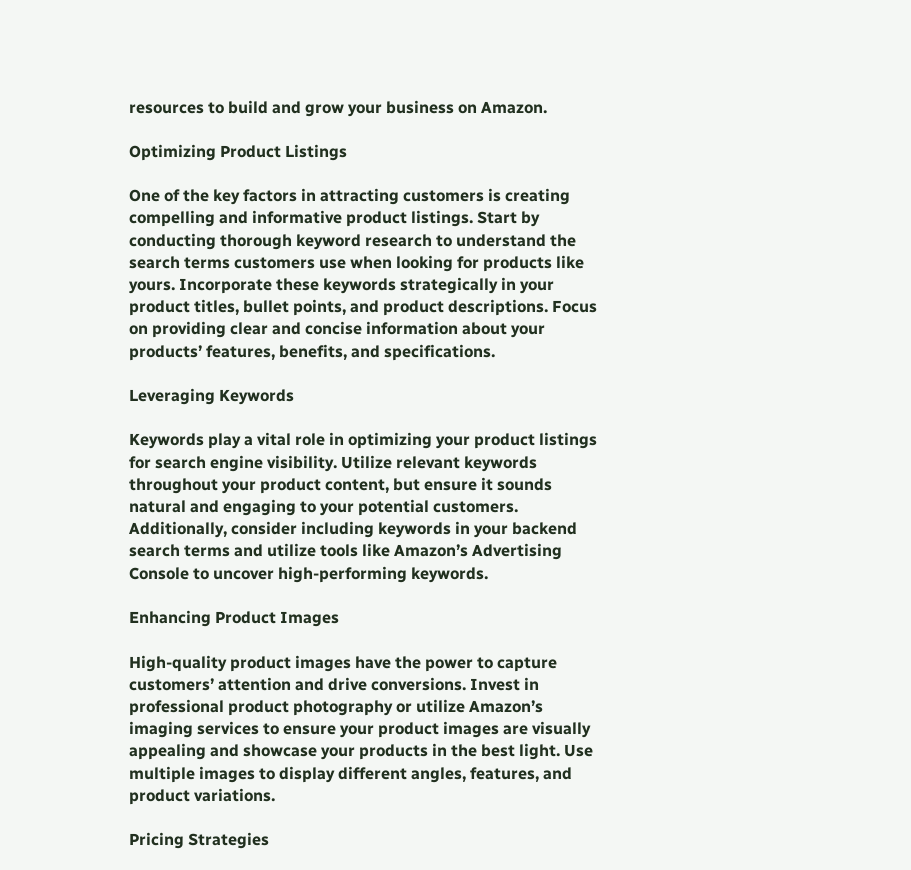resources to build and grow your business on Amazon.

Optimizing Product Listings

One of the key factors in attracting customers is creating compelling and informative product listings. Start by conducting thorough keyword research to understand the search terms customers use when looking for products like yours. Incorporate these keywords strategically in your product titles, bullet points, and product descriptions. Focus on providing clear and concise information about your products’ features, benefits, and specifications.

Leveraging Keywords

Keywords play a vital role in optimizing your product listings for search engine visibility. Utilize relevant keywords throughout your product content, but ensure it sounds natural and engaging to your potential customers. Additionally, consider including keywords in your backend search terms and utilize tools like Amazon’s Advertising Console to uncover high-performing keywords.

Enhancing Product Images

High-quality product images have the power to capture customers’ attention and drive conversions. Invest in professional product photography or utilize Amazon’s imaging services to ensure your product images are visually appealing and showcase your products in the best light. Use multiple images to display different angles, features, and product variations.

Pricing Strategies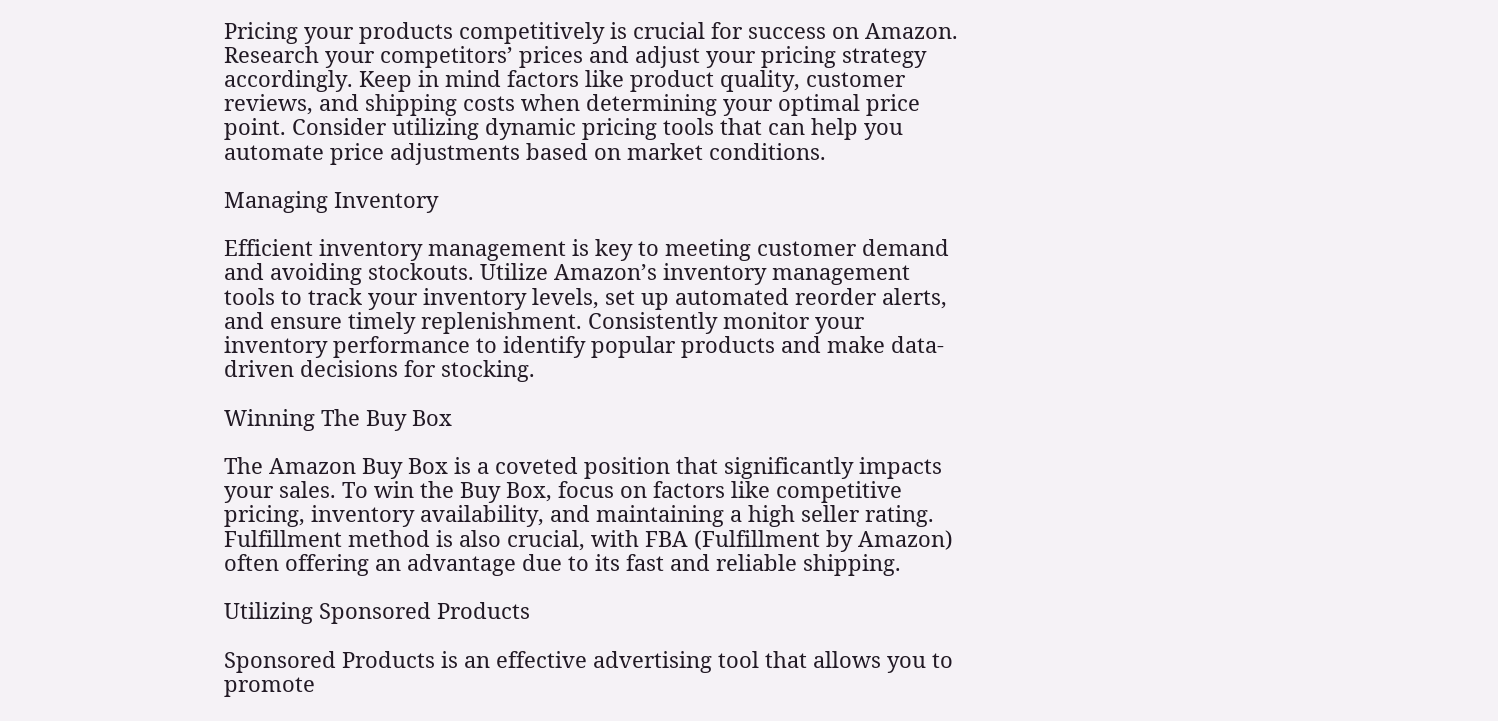Pricing your products competitively is crucial for success on Amazon. Research your competitors’ prices and adjust your pricing strategy accordingly. Keep in mind factors like product quality, customer reviews, and shipping costs when determining your optimal price point. Consider utilizing dynamic pricing tools that can help you automate price adjustments based on market conditions.

Managing Inventory

Efficient inventory management is key to meeting customer demand and avoiding stockouts. Utilize Amazon’s inventory management tools to track your inventory levels, set up automated reorder alerts, and ensure timely replenishment. Consistently monitor your inventory performance to identify popular products and make data-driven decisions for stocking.

Winning The Buy Box

The Amazon Buy Box is a coveted position that significantly impacts your sales. To win the Buy Box, focus on factors like competitive pricing, inventory availability, and maintaining a high seller rating. Fulfillment method is also crucial, with FBA (Fulfillment by Amazon) often offering an advantage due to its fast and reliable shipping.

Utilizing Sponsored Products

Sponsored Products is an effective advertising tool that allows you to promote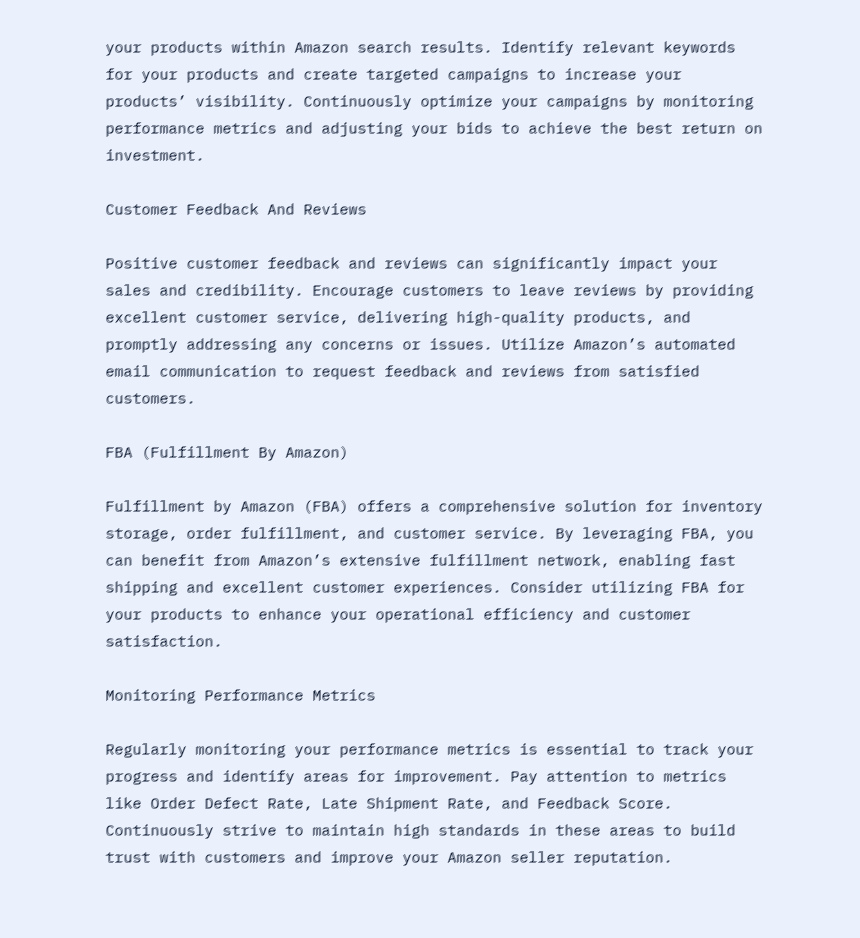your products within Amazon search results. Identify relevant keywords for your products and create targeted campaigns to increase your products’ visibility. Continuously optimize your campaigns by monitoring performance metrics and adjusting your bids to achieve the best return on investment.

Customer Feedback And Reviews

Positive customer feedback and reviews can significantly impact your sales and credibility. Encourage customers to leave reviews by providing excellent customer service, delivering high-quality products, and promptly addressing any concerns or issues. Utilize Amazon’s automated email communication to request feedback and reviews from satisfied customers.

FBA (Fulfillment By Amazon)

Fulfillment by Amazon (FBA) offers a comprehensive solution for inventory storage, order fulfillment, and customer service. By leveraging FBA, you can benefit from Amazon’s extensive fulfillment network, enabling fast shipping and excellent customer experiences. Consider utilizing FBA for your products to enhance your operational efficiency and customer satisfaction.

Monitoring Performance Metrics

Regularly monitoring your performance metrics is essential to track your progress and identify areas for improvement. Pay attention to metrics like Order Defect Rate, Late Shipment Rate, and Feedback Score. Continuously strive to maintain high standards in these areas to build trust with customers and improve your Amazon seller reputation.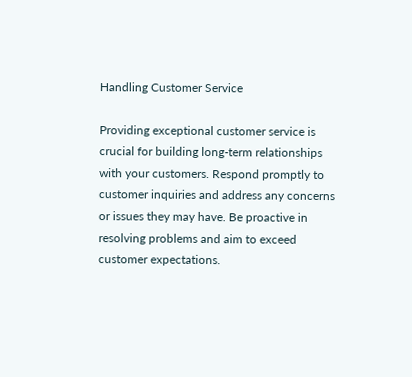Handling Customer Service

Providing exceptional customer service is crucial for building long-term relationships with your customers. Respond promptly to customer inquiries and address any concerns or issues they may have. Be proactive in resolving problems and aim to exceed customer expectations.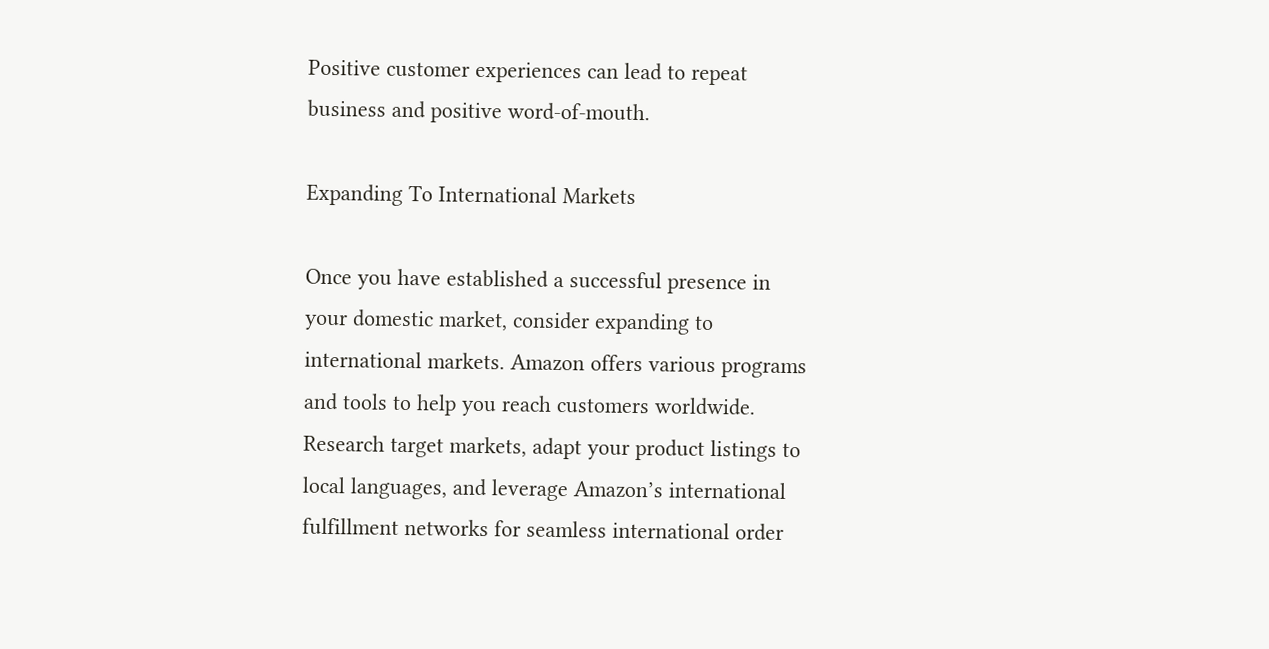Positive customer experiences can lead to repeat business and positive word-of-mouth.

Expanding To International Markets

Once you have established a successful presence in your domestic market, consider expanding to international markets. Amazon offers various programs and tools to help you reach customers worldwide. Research target markets, adapt your product listings to local languages, and leverage Amazon’s international fulfillment networks for seamless international order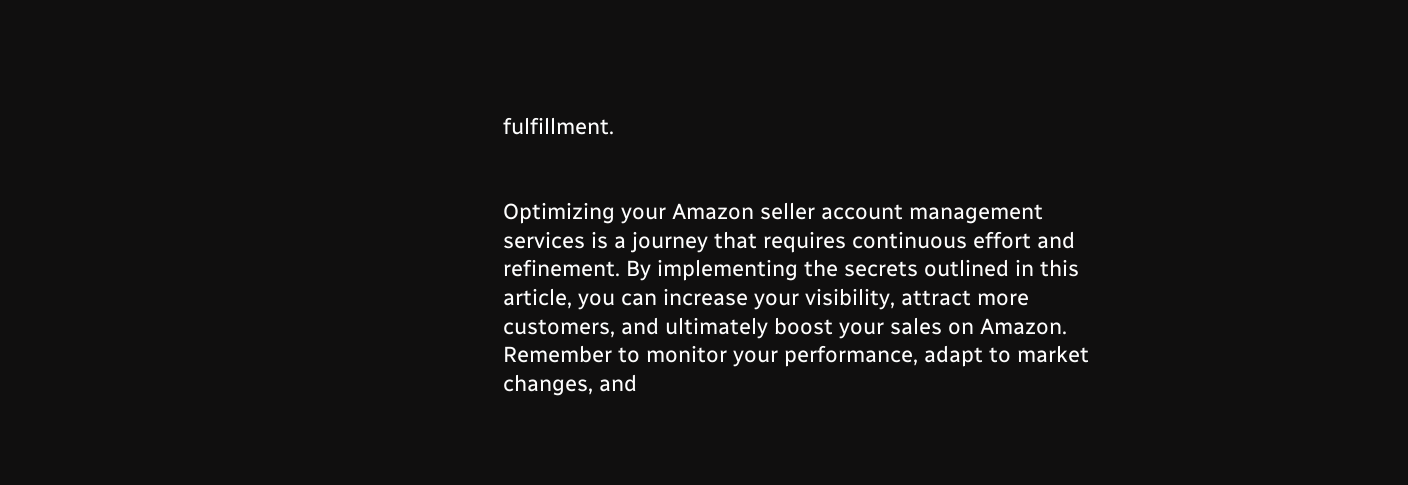fulfillment.


Optimizing your Amazon seller account management services is a journey that requires continuous effort and refinement. By implementing the secrets outlined in this article, you can increase your visibility, attract more customers, and ultimately boost your sales on Amazon. Remember to monitor your performance, adapt to market changes, and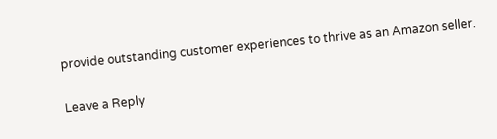provide outstanding customer experiences to thrive as an Amazon seller.

Leave a Reply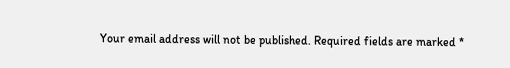Your email address will not be published. Required fields are marked *